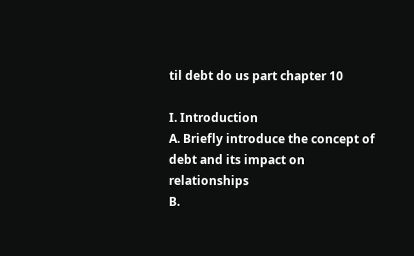til debt do us part chapter 10

I. Introduction
A. Briefly introduce the concept of debt and its impact on relationships
B.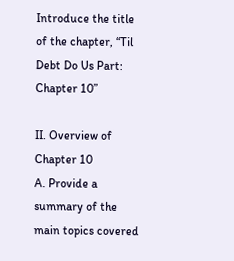Introduce the title of the chapter, “Til Debt Do Us Part: Chapter 10”

II. Overview of Chapter 10
A. Provide a summary of the main topics covered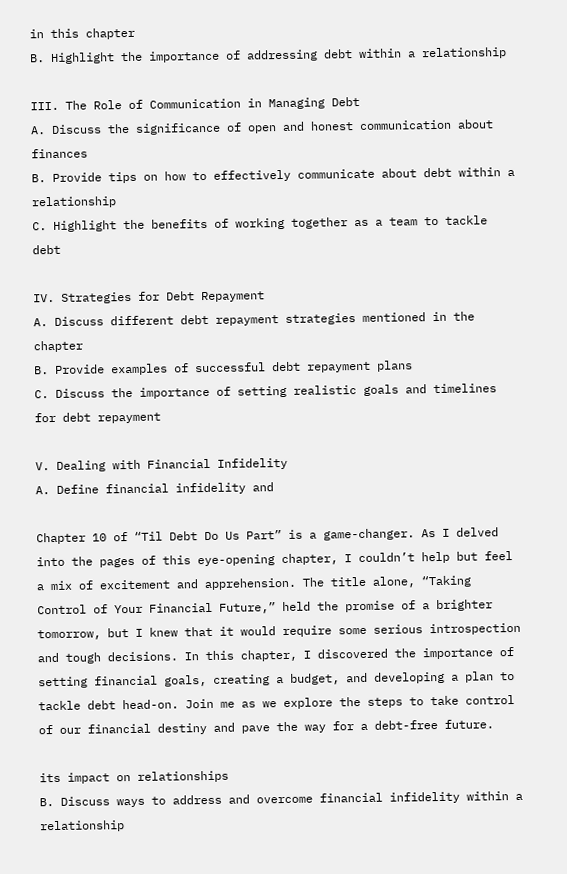in this chapter
B. Highlight the importance of addressing debt within a relationship

III. The Role of Communication in Managing Debt
A. Discuss the significance of open and honest communication about finances
B. Provide tips on how to effectively communicate about debt within a relationship
C. Highlight the benefits of working together as a team to tackle debt

IV. Strategies for Debt Repayment
A. Discuss different debt repayment strategies mentioned in the chapter
B. Provide examples of successful debt repayment plans
C. Discuss the importance of setting realistic goals and timelines for debt repayment

V. Dealing with Financial Infidelity
A. Define financial infidelity and

Chapter 10 of “Til Debt Do Us Part” is a game-changer. As I delved into the pages of this eye-opening chapter, I couldn’t help but feel a mix of excitement and apprehension. The title alone, “Taking Control of Your Financial Future,” held the promise of a brighter tomorrow, but I knew that it would require some serious introspection and tough decisions. In this chapter, I discovered the importance of setting financial goals, creating a budget, and developing a plan to tackle debt head-on. Join me as we explore the steps to take control of our financial destiny and pave the way for a debt-free future.

its impact on relationships
B. Discuss ways to address and overcome financial infidelity within a relationship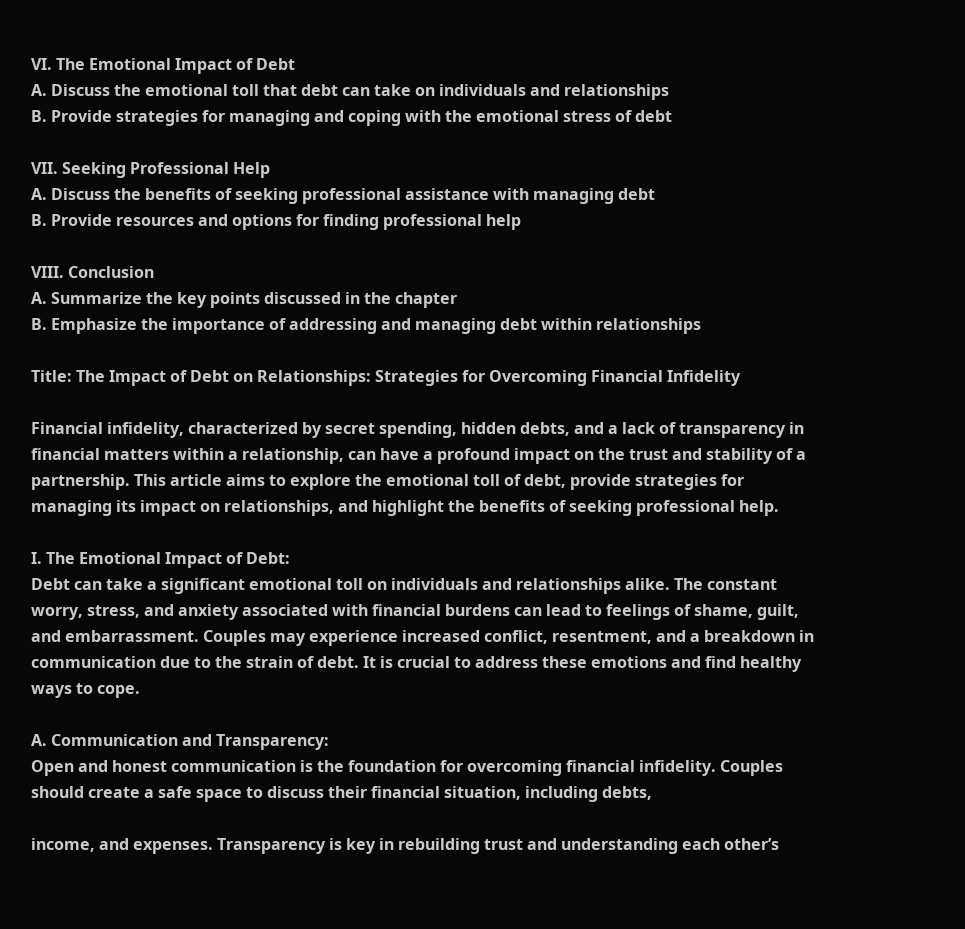VI. The Emotional Impact of Debt
A. Discuss the emotional toll that debt can take on individuals and relationships
B. Provide strategies for managing and coping with the emotional stress of debt

VII. Seeking Professional Help
A. Discuss the benefits of seeking professional assistance with managing debt
B. Provide resources and options for finding professional help

VIII. Conclusion
A. Summarize the key points discussed in the chapter
B. Emphasize the importance of addressing and managing debt within relationships

Title: The Impact of Debt on Relationships: Strategies for Overcoming Financial Infidelity

Financial infidelity, characterized by secret spending, hidden debts, and a lack of transparency in financial matters within a relationship, can have a profound impact on the trust and stability of a partnership. This article aims to explore the emotional toll of debt, provide strategies for managing its impact on relationships, and highlight the benefits of seeking professional help.

I. The Emotional Impact of Debt:
Debt can take a significant emotional toll on individuals and relationships alike. The constant worry, stress, and anxiety associated with financial burdens can lead to feelings of shame, guilt, and embarrassment. Couples may experience increased conflict, resentment, and a breakdown in communication due to the strain of debt. It is crucial to address these emotions and find healthy ways to cope.

A. Communication and Transparency:
Open and honest communication is the foundation for overcoming financial infidelity. Couples should create a safe space to discuss their financial situation, including debts,

income, and expenses. Transparency is key in rebuilding trust and understanding each other’s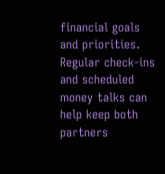financial goals and priorities. Regular check-ins and scheduled money talks can help keep both partners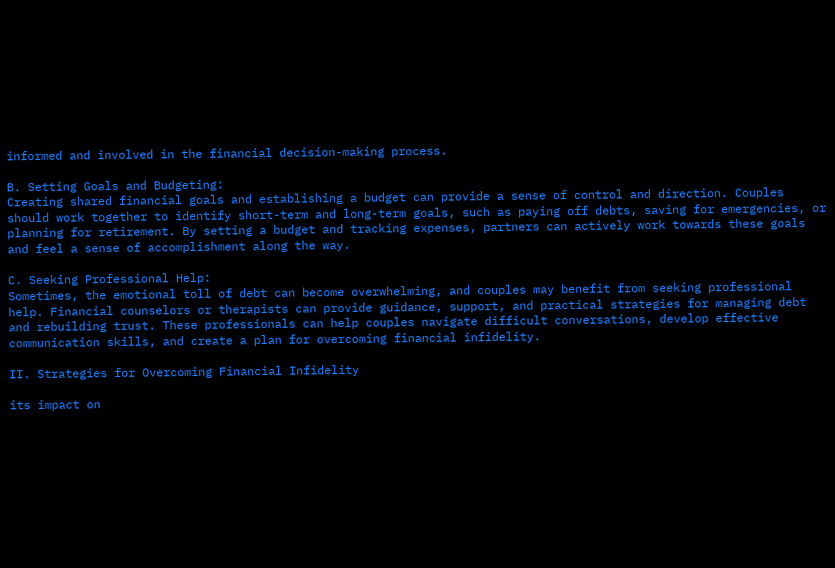informed and involved in the financial decision-making process.

B. Setting Goals and Budgeting:
Creating shared financial goals and establishing a budget can provide a sense of control and direction. Couples should work together to identify short-term and long-term goals, such as paying off debts, saving for emergencies, or planning for retirement. By setting a budget and tracking expenses, partners can actively work towards these goals and feel a sense of accomplishment along the way.

C. Seeking Professional Help:
Sometimes, the emotional toll of debt can become overwhelming, and couples may benefit from seeking professional help. Financial counselors or therapists can provide guidance, support, and practical strategies for managing debt and rebuilding trust. These professionals can help couples navigate difficult conversations, develop effective communication skills, and create a plan for overcoming financial infidelity.

II. Strategies for Overcoming Financial Infidelity

its impact on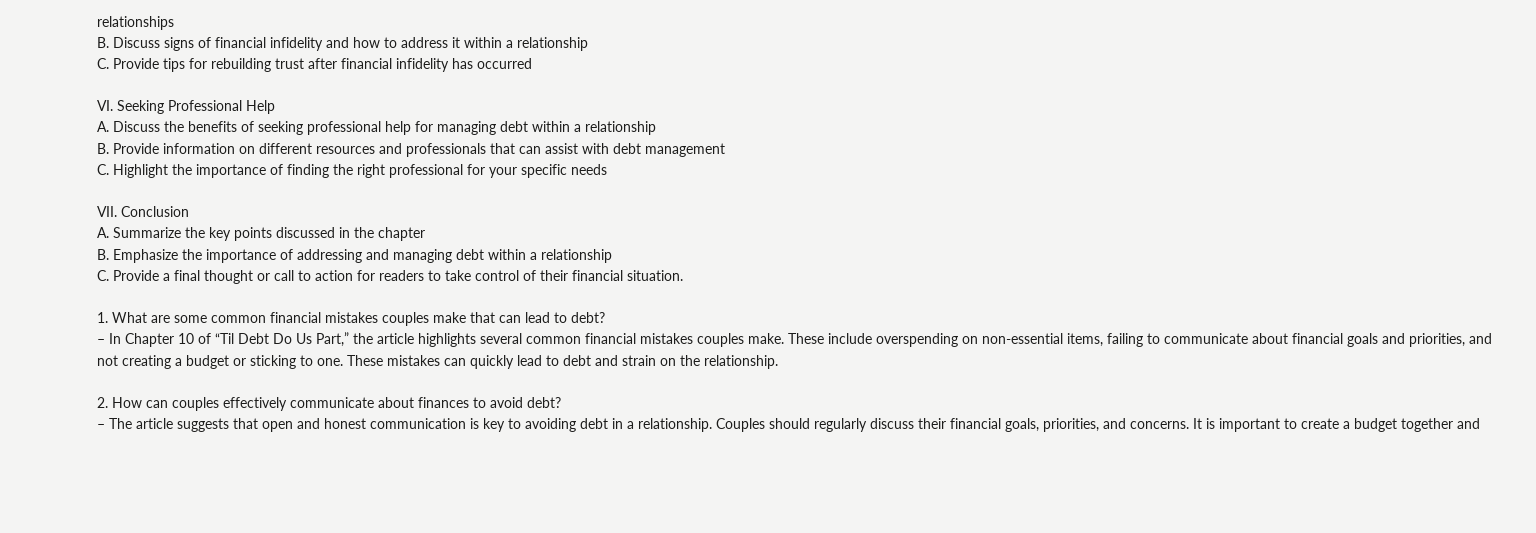relationships
B. Discuss signs of financial infidelity and how to address it within a relationship
C. Provide tips for rebuilding trust after financial infidelity has occurred

VI. Seeking Professional Help
A. Discuss the benefits of seeking professional help for managing debt within a relationship
B. Provide information on different resources and professionals that can assist with debt management
C. Highlight the importance of finding the right professional for your specific needs

VII. Conclusion
A. Summarize the key points discussed in the chapter
B. Emphasize the importance of addressing and managing debt within a relationship
C. Provide a final thought or call to action for readers to take control of their financial situation.

1. What are some common financial mistakes couples make that can lead to debt?
– In Chapter 10 of “Til Debt Do Us Part,” the article highlights several common financial mistakes couples make. These include overspending on non-essential items, failing to communicate about financial goals and priorities, and not creating a budget or sticking to one. These mistakes can quickly lead to debt and strain on the relationship.

2. How can couples effectively communicate about finances to avoid debt?
– The article suggests that open and honest communication is key to avoiding debt in a relationship. Couples should regularly discuss their financial goals, priorities, and concerns. It is important to create a budget together and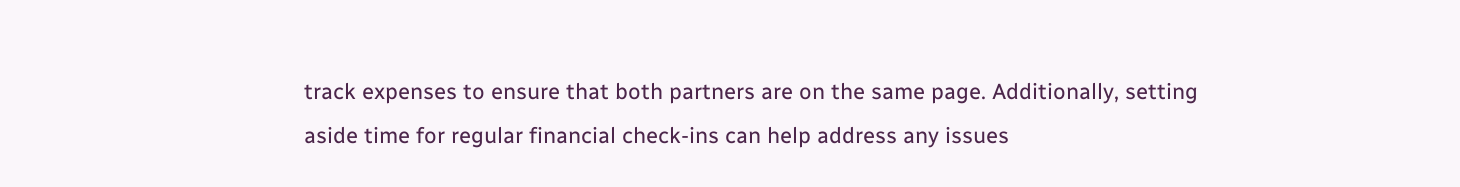track expenses to ensure that both partners are on the same page. Additionally, setting aside time for regular financial check-ins can help address any issues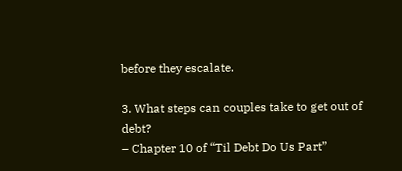before they escalate.

3. What steps can couples take to get out of debt?
– Chapter 10 of “Til Debt Do Us Part”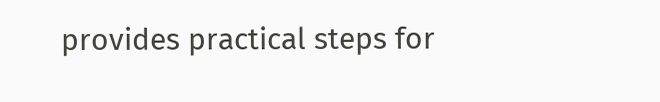provides practical steps for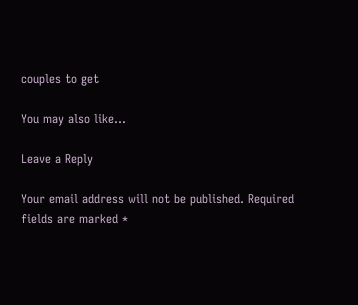couples to get

You may also like...

Leave a Reply

Your email address will not be published. Required fields are marked *